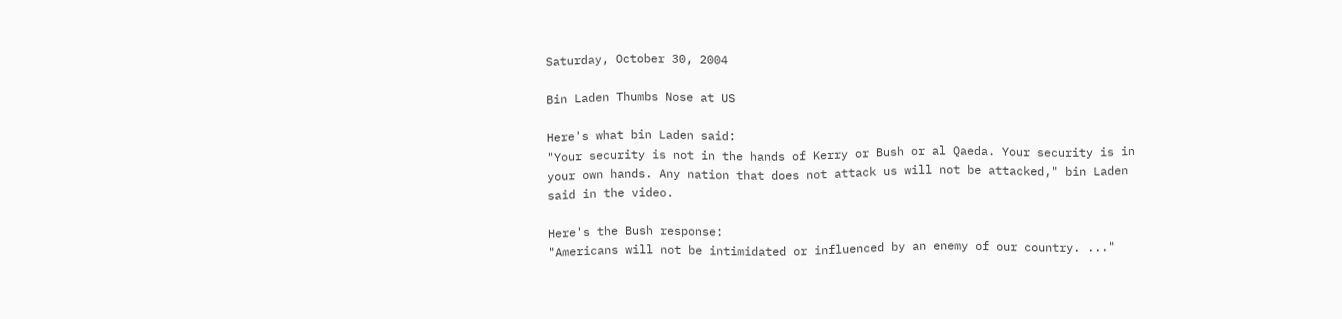Saturday, October 30, 2004

Bin Laden Thumbs Nose at US

Here's what bin Laden said:
"Your security is not in the hands of Kerry or Bush or al Qaeda. Your security is in your own hands. Any nation that does not attack us will not be attacked," bin Laden said in the video.

Here's the Bush response:
"Americans will not be intimidated or influenced by an enemy of our country. ..."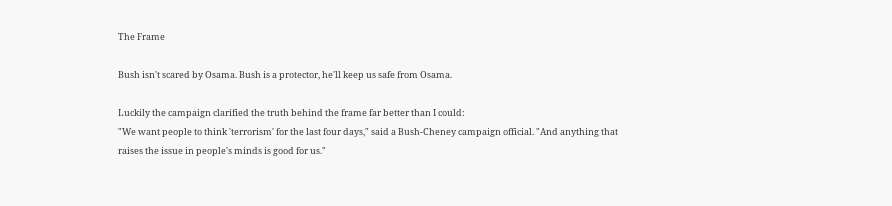The Frame

Bush isn't scared by Osama. Bush is a protector, he'll keep us safe from Osama.

Luckily the campaign clarified the truth behind the frame far better than I could:
"We want people to think 'terrorism' for the last four days," said a Bush-Cheney campaign official. "And anything that raises the issue in people's minds is good for us."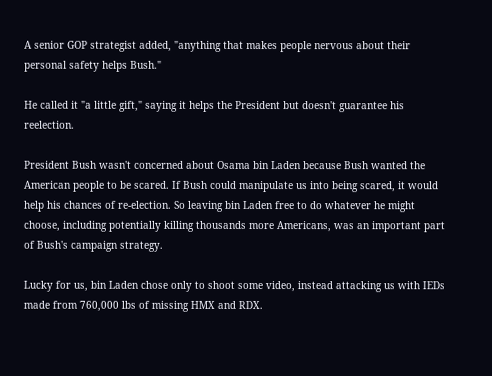A senior GOP strategist added, "anything that makes people nervous about their personal safety helps Bush."

He called it "a little gift," saying it helps the President but doesn't guarantee his reelection.

President Bush wasn't concerned about Osama bin Laden because Bush wanted the American people to be scared. If Bush could manipulate us into being scared, it would help his chances of re-election. So leaving bin Laden free to do whatever he might choose, including potentially killing thousands more Americans, was an important part of Bush's campaign strategy.

Lucky for us, bin Laden chose only to shoot some video, instead attacking us with IEDs made from 760,000 lbs of missing HMX and RDX.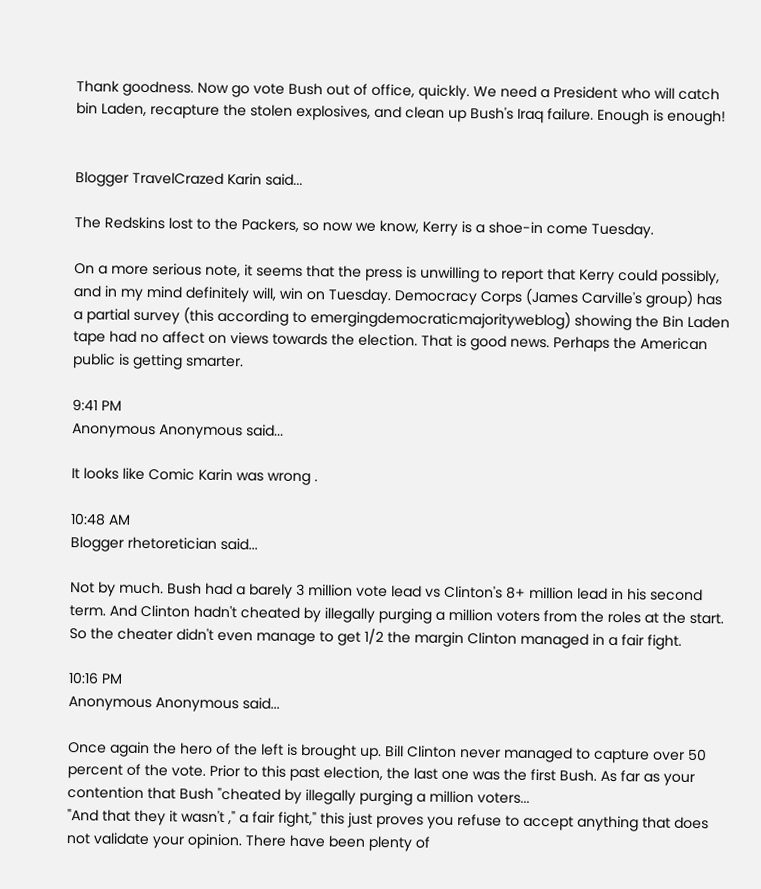Thank goodness. Now go vote Bush out of office, quickly. We need a President who will catch bin Laden, recapture the stolen explosives, and clean up Bush's Iraq failure. Enough is enough!


Blogger TravelCrazed Karin said...

The Redskins lost to the Packers, so now we know, Kerry is a shoe-in come Tuesday.

On a more serious note, it seems that the press is unwilling to report that Kerry could possibly, and in my mind definitely will, win on Tuesday. Democracy Corps (James Carville's group) has a partial survey (this according to emergingdemocraticmajorityweblog) showing the Bin Laden tape had no affect on views towards the election. That is good news. Perhaps the American public is getting smarter.

9:41 PM
Anonymous Anonymous said...

It looks like Comic Karin was wrong .

10:48 AM
Blogger rhetoretician said...

Not by much. Bush had a barely 3 million vote lead vs Clinton's 8+ million lead in his second term. And Clinton hadn't cheated by illegally purging a million voters from the roles at the start. So the cheater didn't even manage to get 1/2 the margin Clinton managed in a fair fight.

10:16 PM
Anonymous Anonymous said...

Once again the hero of the left is brought up. Bill Clinton never managed to capture over 50 percent of the vote. Prior to this past election, the last one was the first Bush. As far as your contention that Bush "cheated by illegally purging a million voters...
"And that they it wasn't ," a fair fight," this just proves you refuse to accept anything that does not validate your opinion. There have been plenty of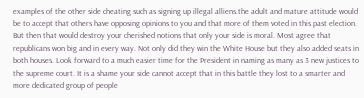examples of the other side cheating such as signing up illegal alliens.the adult and mature attitude would be to accept that others have opposing opinions to you and that more of them voted in this past election. But then that would destroy your cherished notions that only your side is moral. Most agree that republicans won big and in every way. Not only did they win the White House but they also added seats in both houses. Look forward to a much easier time for the President in naming as many as 3 new justices to the supreme court. It is a shame your side cannot accept that in this battle they lost to a smarter and more dedicated group of people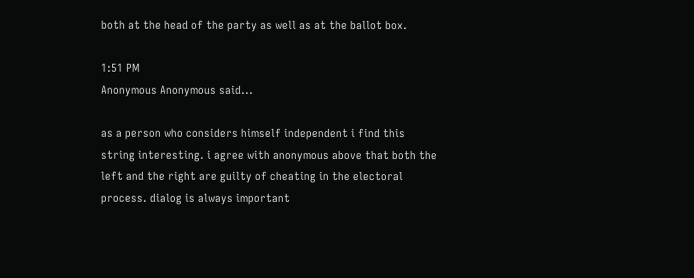both at the head of the party as well as at the ballot box.

1:51 PM
Anonymous Anonymous said...

as a person who considers himself independent i find this string interesting. i agree with anonymous above that both the left and the right are guilty of cheating in the electoral process. dialog is always important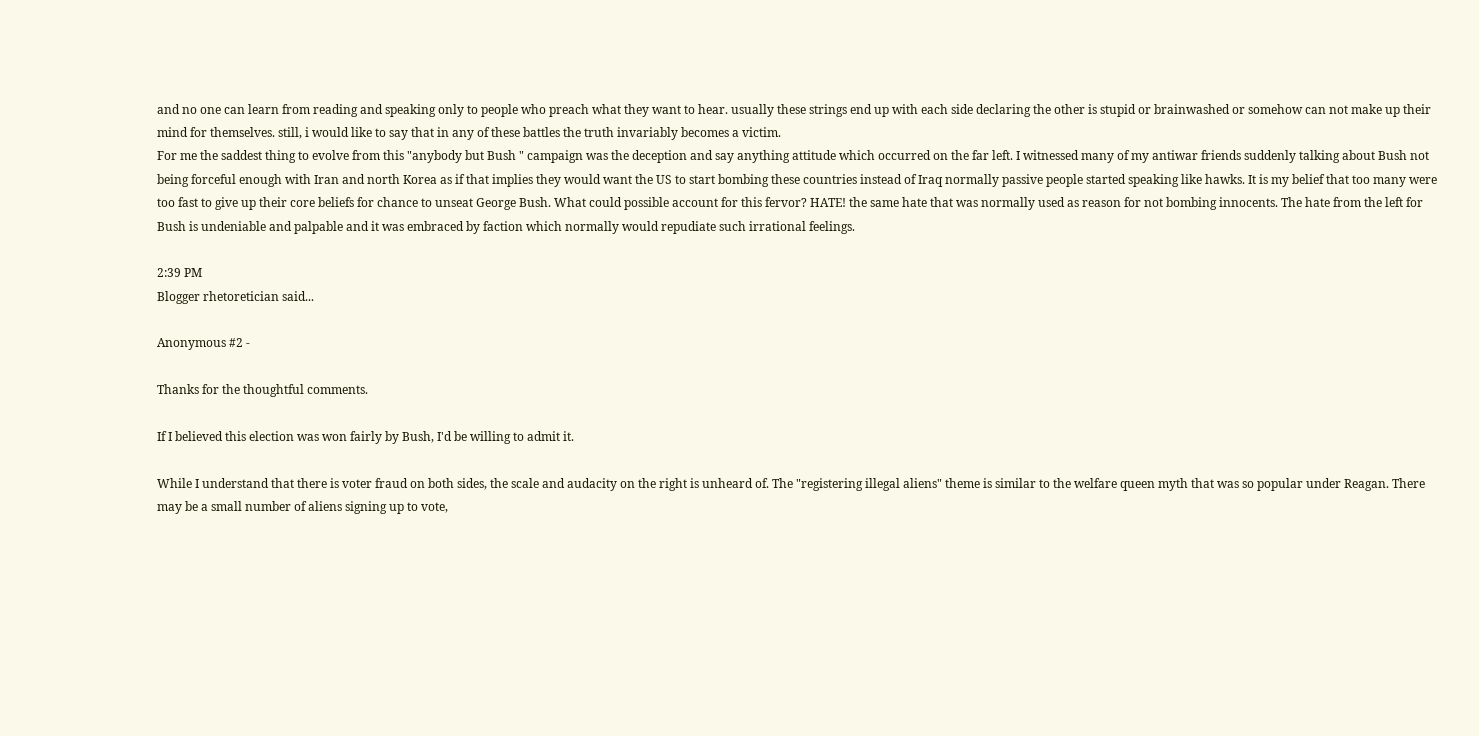and no one can learn from reading and speaking only to people who preach what they want to hear. usually these strings end up with each side declaring the other is stupid or brainwashed or somehow can not make up their mind for themselves. still, i would like to say that in any of these battles the truth invariably becomes a victim.
For me the saddest thing to evolve from this "anybody but Bush " campaign was the deception and say anything attitude which occurred on the far left. I witnessed many of my antiwar friends suddenly talking about Bush not being forceful enough with Iran and north Korea as if that implies they would want the US to start bombing these countries instead of Iraq normally passive people started speaking like hawks. It is my belief that too many were too fast to give up their core beliefs for chance to unseat George Bush. What could possible account for this fervor? HATE! the same hate that was normally used as reason for not bombing innocents. The hate from the left for Bush is undeniable and palpable and it was embraced by faction which normally would repudiate such irrational feelings.

2:39 PM
Blogger rhetoretician said...

Anonymous #2 -

Thanks for the thoughtful comments.

If I believed this election was won fairly by Bush, I'd be willing to admit it.

While I understand that there is voter fraud on both sides, the scale and audacity on the right is unheard of. The "registering illegal aliens" theme is similar to the welfare queen myth that was so popular under Reagan. There may be a small number of aliens signing up to vote,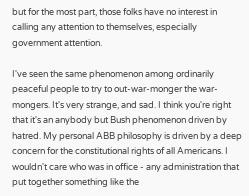but for the most part, those folks have no interest in calling any attention to themselves, especially government attention.

I've seen the same phenomenon among ordinarily peaceful people to try to out-war-monger the war-mongers. It's very strange, and sad. I think you're right that it's an anybody but Bush phenomenon driven by hatred. My personal ABB philosophy is driven by a deep concern for the constitutional rights of all Americans. I wouldn't care who was in office - any administration that put together something like the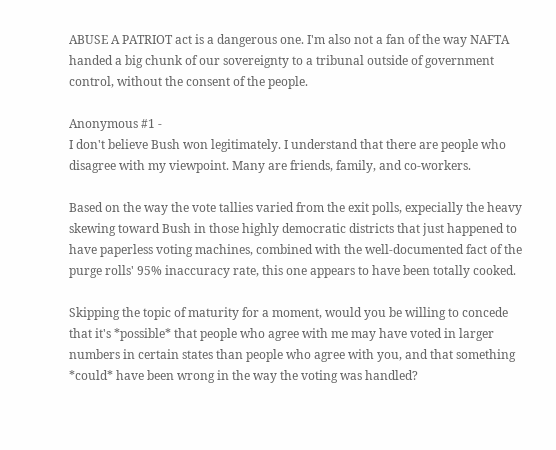ABUSE A PATRIOT act is a dangerous one. I'm also not a fan of the way NAFTA handed a big chunk of our sovereignty to a tribunal outside of government control, without the consent of the people.

Anonymous #1 -
I don't believe Bush won legitimately. I understand that there are people who disagree with my viewpoint. Many are friends, family, and co-workers.

Based on the way the vote tallies varied from the exit polls, expecially the heavy skewing toward Bush in those highly democratic districts that just happened to have paperless voting machines, combined with the well-documented fact of the purge rolls' 95% inaccuracy rate, this one appears to have been totally cooked.

Skipping the topic of maturity for a moment, would you be willing to concede that it's *possible* that people who agree with me may have voted in larger numbers in certain states than people who agree with you, and that something *could* have been wrong in the way the voting was handled?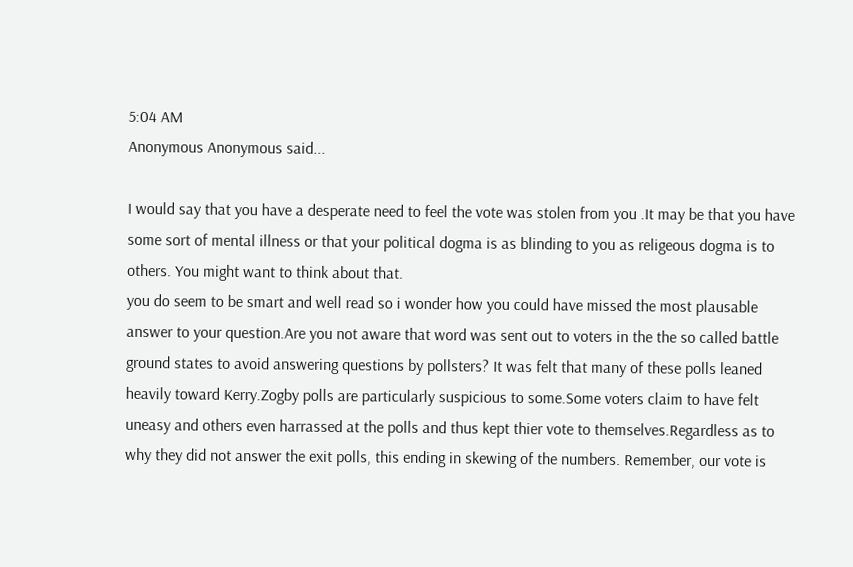5:04 AM
Anonymous Anonymous said...

I would say that you have a desperate need to feel the vote was stolen from you .It may be that you have some sort of mental illness or that your political dogma is as blinding to you as religeous dogma is to others. You might want to think about that.
you do seem to be smart and well read so i wonder how you could have missed the most plausable answer to your question.Are you not aware that word was sent out to voters in the the so called battle ground states to avoid answering questions by pollsters? It was felt that many of these polls leaned heavily toward Kerry.Zogby polls are particularly suspicious to some.Some voters claim to have felt uneasy and others even harrassed at the polls and thus kept thier vote to themselves.Regardless as to why they did not answer the exit polls, this ending in skewing of the numbers. Remember, our vote is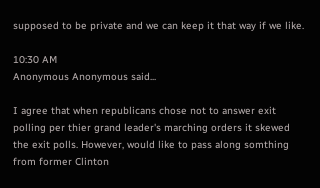supposed to be private and we can keep it that way if we like.

10:30 AM
Anonymous Anonymous said...

I agree that when republicans chose not to answer exit polling per thier grand leader's marching orders it skewed the exit polls. However, would like to pass along somthing from former Clinton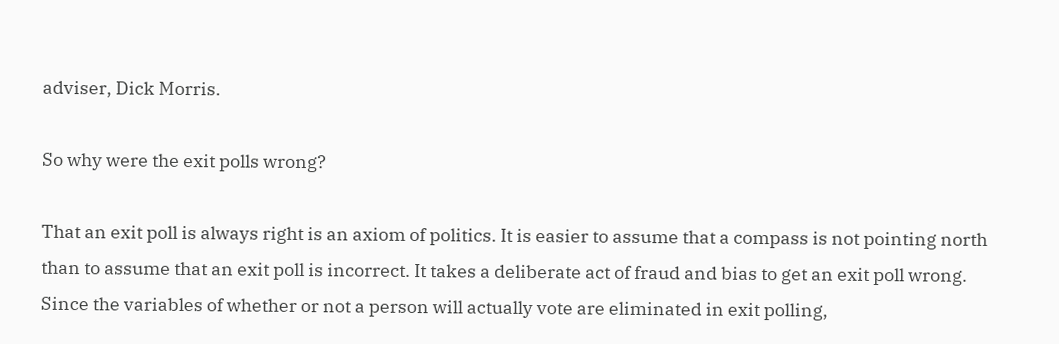adviser, Dick Morris.

So why were the exit polls wrong?

That an exit poll is always right is an axiom of politics. It is easier to assume that a compass is not pointing north than to assume that an exit poll is incorrect. It takes a deliberate act of fraud and bias to get an exit poll wrong. Since the variables of whether or not a person will actually vote are eliminated in exit polling,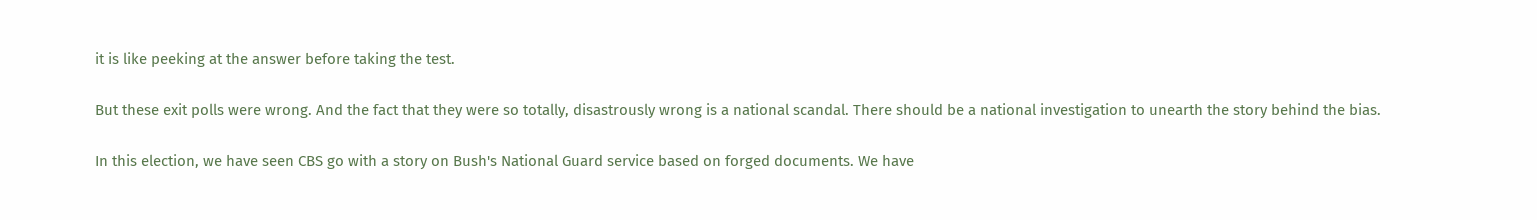it is like peeking at the answer before taking the test.

But these exit polls were wrong. And the fact that they were so totally, disastrously wrong is a national scandal. There should be a national investigation to unearth the story behind the bias.

In this election, we have seen CBS go with a story on Bush's National Guard service based on forged documents. We have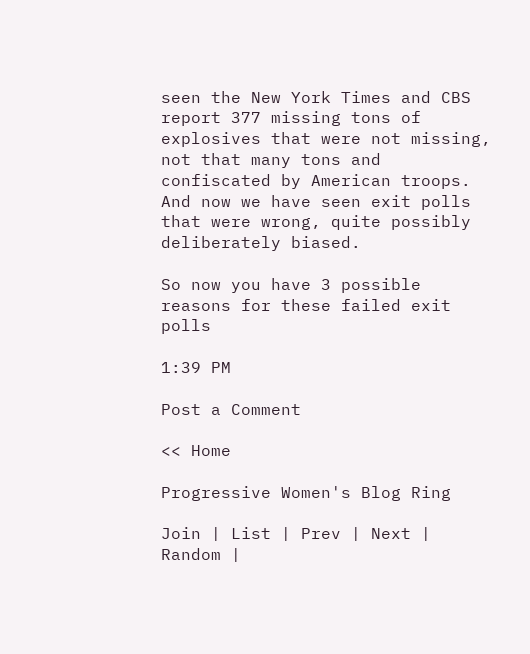seen the New York Times and CBS report 377 missing tons of explosives that were not missing, not that many tons and confiscated by American troops. And now we have seen exit polls that were wrong, quite possibly deliberately biased.

So now you have 3 possible reasons for these failed exit polls

1:39 PM

Post a Comment

<< Home

Progressive Women's Blog Ring

Join | List | Prev | Next | Random |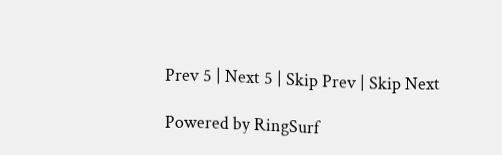Prev 5 | Next 5 | Skip Prev | Skip Next

Powered by RingSurf